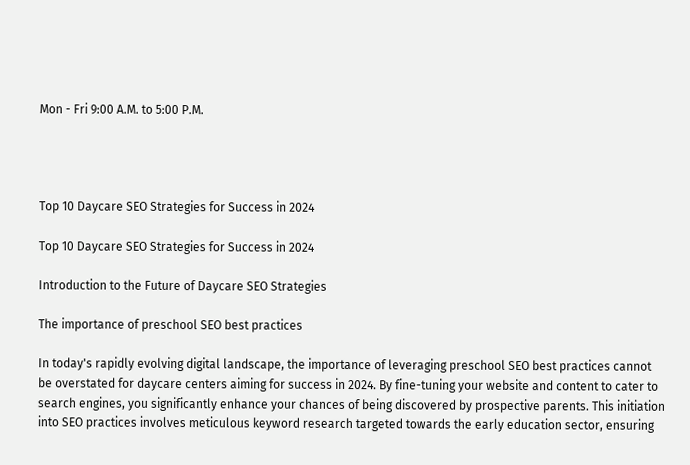Mon - Fri 9:00 A.M. to 5:00 P.M.




Top 10 Daycare SEO Strategies for Success in 2024

Top 10 Daycare SEO Strategies for Success in 2024

Introduction to the Future of Daycare SEO Strategies

The importance of preschool SEO best practices

In today's rapidly evolving digital landscape, the importance of leveraging preschool SEO best practices cannot be overstated for daycare centers aiming for success in 2024. By fine-tuning your website and content to cater to search engines, you significantly enhance your chances of being discovered by prospective parents. This initiation into SEO practices involves meticulous keyword research targeted towards the early education sector, ensuring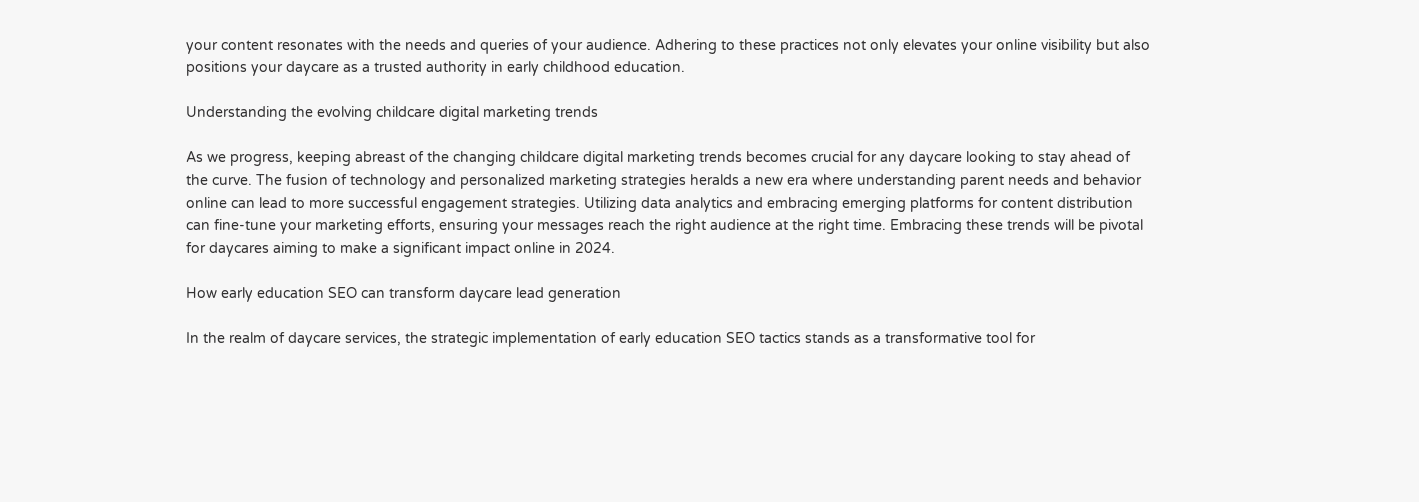your content resonates with the needs and queries of your audience. Adhering to these practices not only elevates your online visibility but also positions your daycare as a trusted authority in early childhood education.

Understanding the evolving childcare digital marketing trends

As we progress, keeping abreast of the changing childcare digital marketing trends becomes crucial for any daycare looking to stay ahead of the curve. The fusion of technology and personalized marketing strategies heralds a new era where understanding parent needs and behavior online can lead to more successful engagement strategies. Utilizing data analytics and embracing emerging platforms for content distribution can fine-tune your marketing efforts, ensuring your messages reach the right audience at the right time. Embracing these trends will be pivotal for daycares aiming to make a significant impact online in 2024.

How early education SEO can transform daycare lead generation

In the realm of daycare services, the strategic implementation of early education SEO tactics stands as a transformative tool for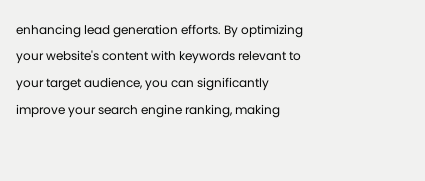enhancing lead generation efforts. By optimizing your website's content with keywords relevant to your target audience, you can significantly improve your search engine ranking, making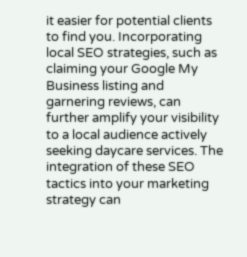it easier for potential clients to find you. Incorporating local SEO strategies, such as claiming your Google My Business listing and garnering reviews, can further amplify your visibility to a local audience actively seeking daycare services. The integration of these SEO tactics into your marketing strategy can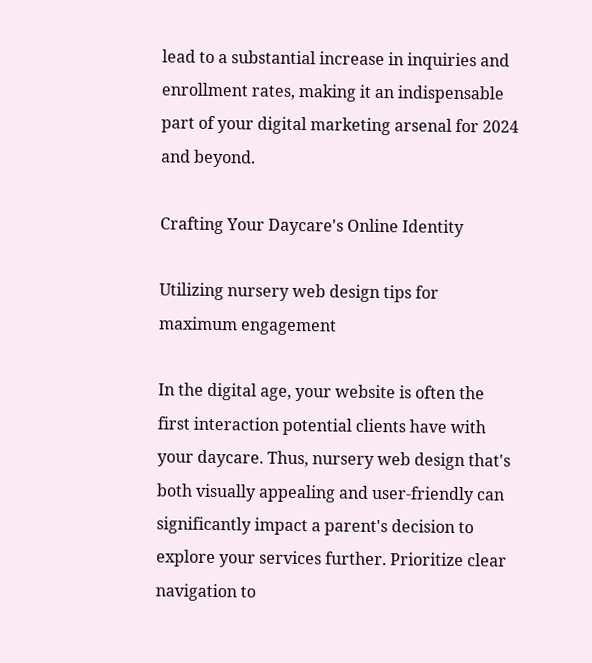lead to a substantial increase in inquiries and enrollment rates, making it an indispensable part of your digital marketing arsenal for 2024 and beyond.

Crafting Your Daycare's Online Identity

Utilizing nursery web design tips for maximum engagement

In the digital age, your website is often the first interaction potential clients have with your daycare. Thus, nursery web design that's both visually appealing and user-friendly can significantly impact a parent's decision to explore your services further. Prioritize clear navigation to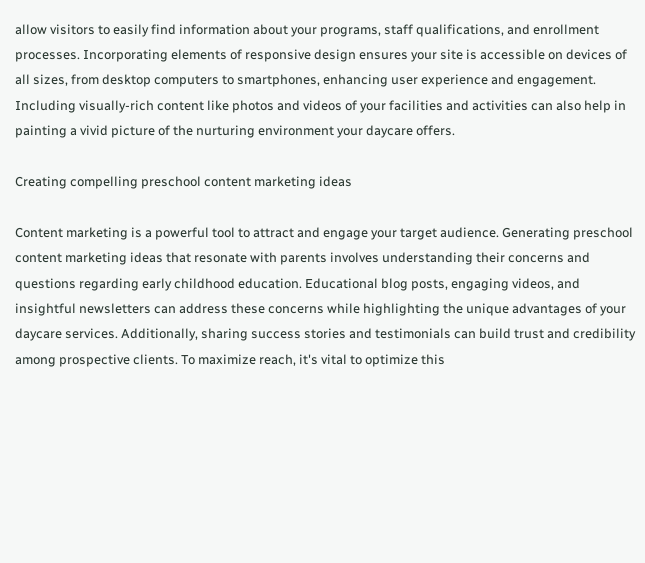allow visitors to easily find information about your programs, staff qualifications, and enrollment processes. Incorporating elements of responsive design ensures your site is accessible on devices of all sizes, from desktop computers to smartphones, enhancing user experience and engagement. Including visually-rich content like photos and videos of your facilities and activities can also help in painting a vivid picture of the nurturing environment your daycare offers.

Creating compelling preschool content marketing ideas

Content marketing is a powerful tool to attract and engage your target audience. Generating preschool content marketing ideas that resonate with parents involves understanding their concerns and questions regarding early childhood education. Educational blog posts, engaging videos, and insightful newsletters can address these concerns while highlighting the unique advantages of your daycare services. Additionally, sharing success stories and testimonials can build trust and credibility among prospective clients. To maximize reach, it's vital to optimize this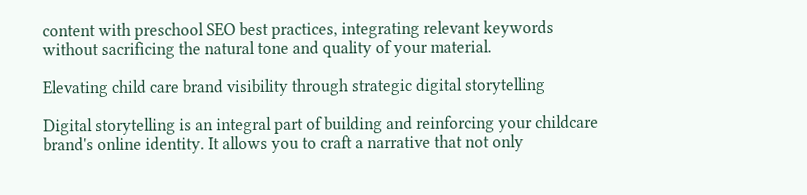content with preschool SEO best practices, integrating relevant keywords without sacrificing the natural tone and quality of your material.

Elevating child care brand visibility through strategic digital storytelling

Digital storytelling is an integral part of building and reinforcing your childcare brand's online identity. It allows you to craft a narrative that not only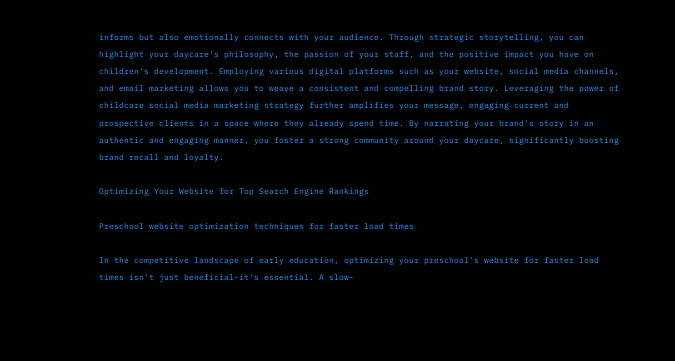informs but also emotionally connects with your audience. Through strategic storytelling, you can highlight your daycare's philosophy, the passion of your staff, and the positive impact you have on children's development. Employing various digital platforms such as your website, social media channels, and email marketing allows you to weave a consistent and compelling brand story. Leveraging the power of childcare social media marketing strategy further amplifies your message, engaging current and prospective clients in a space where they already spend time. By narrating your brand's story in an authentic and engaging manner, you foster a strong community around your daycare, significantly boosting brand recall and loyalty.

Optimizing Your Website for Top Search Engine Rankings

Preschool website optimization techniques for faster load times

In the competitive landscape of early education, optimizing your preschool's website for faster load times isn't just beneficial-it's essential. A slow-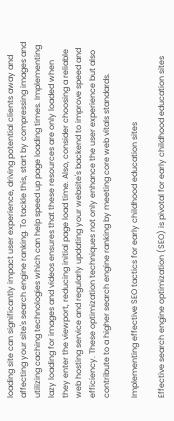loading site can significantly impact user experience, driving potential clients away and affecting your site's search engine ranking. To tackle this, start by compressing images and utilizing caching technologies which can help speed up page loading times. Implementing lazy loading for images and videos ensures that these resources are only loaded when they enter the viewport, reducing initial page load time. Also, consider choosing a reliable web hosting service and regularly updating your website's backend to improve speed and efficiency. These optimization techniques not only enhance the user experience but also contribute to a higher search engine ranking by meeting core web vitals standards.

Implementing effective SEO tactics for early childhood education sites

Effective search engine optimization (SEO) is pivotal for early childhood education sites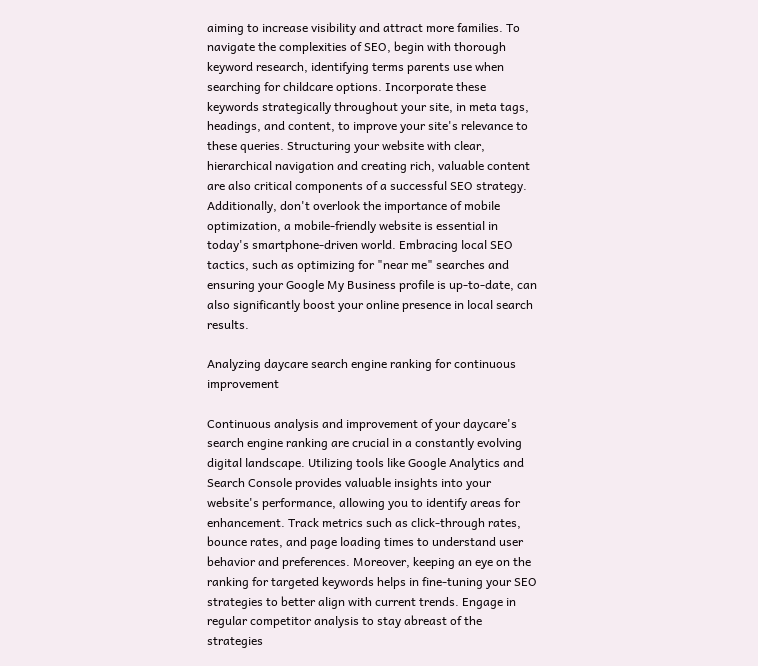aiming to increase visibility and attract more families. To navigate the complexities of SEO, begin with thorough keyword research, identifying terms parents use when searching for childcare options. Incorporate these keywords strategically throughout your site, in meta tags, headings, and content, to improve your site's relevance to these queries. Structuring your website with clear, hierarchical navigation and creating rich, valuable content are also critical components of a successful SEO strategy. Additionally, don't overlook the importance of mobile optimization, a mobile-friendly website is essential in today's smartphone-driven world. Embracing local SEO tactics, such as optimizing for "near me" searches and ensuring your Google My Business profile is up-to-date, can also significantly boost your online presence in local search results.

Analyzing daycare search engine ranking for continuous improvement

Continuous analysis and improvement of your daycare's search engine ranking are crucial in a constantly evolving digital landscape. Utilizing tools like Google Analytics and Search Console provides valuable insights into your website's performance, allowing you to identify areas for enhancement. Track metrics such as click-through rates, bounce rates, and page loading times to understand user behavior and preferences. Moreover, keeping an eye on the ranking for targeted keywords helps in fine-tuning your SEO strategies to better align with current trends. Engage in regular competitor analysis to stay abreast of the strategies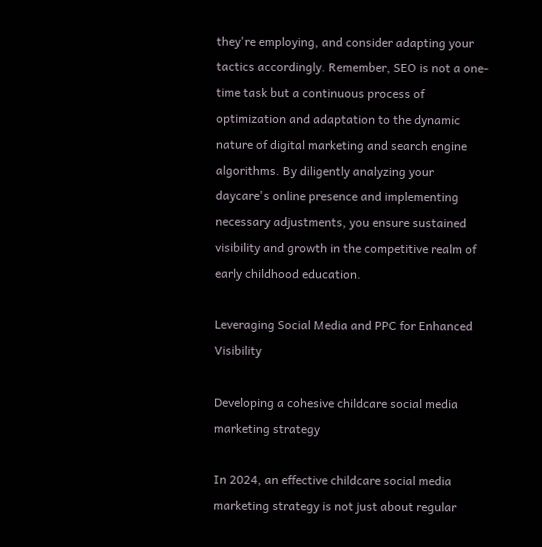they're employing, and consider adapting your tactics accordingly. Remember, SEO is not a one-time task but a continuous process of optimization and adaptation to the dynamic nature of digital marketing and search engine algorithms. By diligently analyzing your daycare's online presence and implementing necessary adjustments, you ensure sustained visibility and growth in the competitive realm of early childhood education.

Leveraging Social Media and PPC for Enhanced Visibility

Developing a cohesive childcare social media marketing strategy

In 2024, an effective childcare social media marketing strategy is not just about regular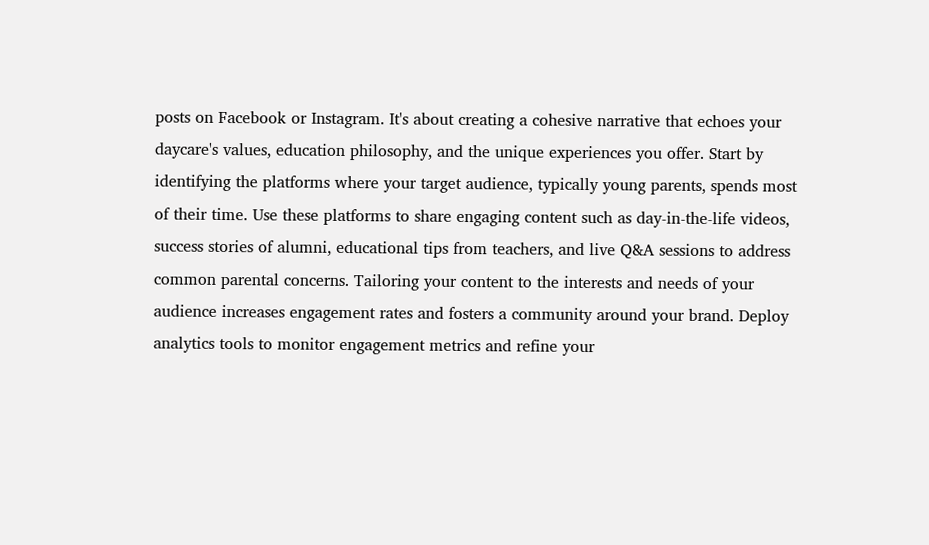posts on Facebook or Instagram. It's about creating a cohesive narrative that echoes your daycare's values, education philosophy, and the unique experiences you offer. Start by identifying the platforms where your target audience, typically young parents, spends most of their time. Use these platforms to share engaging content such as day-in-the-life videos, success stories of alumni, educational tips from teachers, and live Q&A sessions to address common parental concerns. Tailoring your content to the interests and needs of your audience increases engagement rates and fosters a community around your brand. Deploy analytics tools to monitor engagement metrics and refine your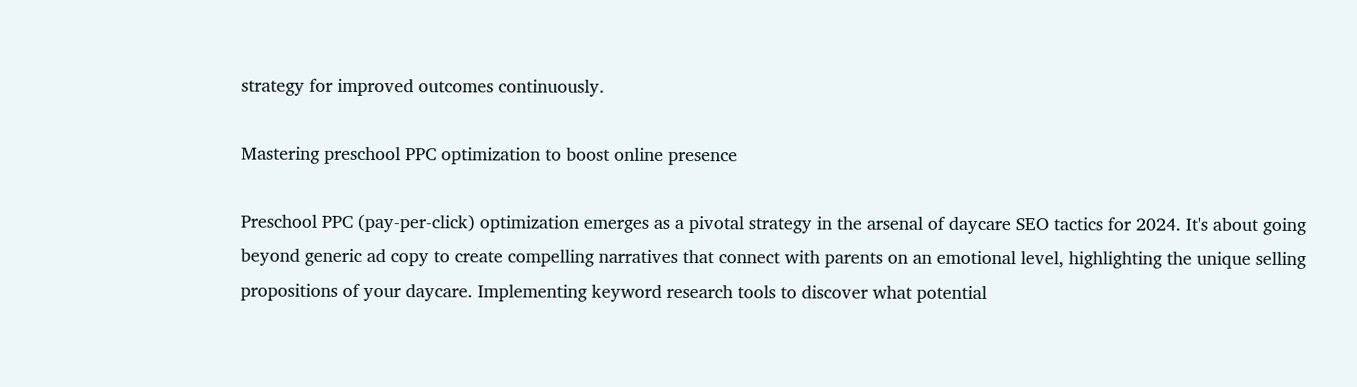strategy for improved outcomes continuously.

Mastering preschool PPC optimization to boost online presence

Preschool PPC (pay-per-click) optimization emerges as a pivotal strategy in the arsenal of daycare SEO tactics for 2024. It's about going beyond generic ad copy to create compelling narratives that connect with parents on an emotional level, highlighting the unique selling propositions of your daycare. Implementing keyword research tools to discover what potential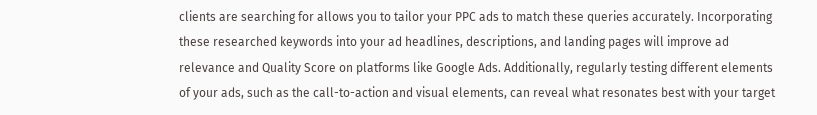clients are searching for allows you to tailor your PPC ads to match these queries accurately. Incorporating these researched keywords into your ad headlines, descriptions, and landing pages will improve ad relevance and Quality Score on platforms like Google Ads. Additionally, regularly testing different elements of your ads, such as the call-to-action and visual elements, can reveal what resonates best with your target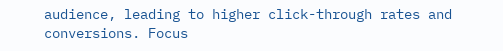audience, leading to higher click-through rates and conversions. Focus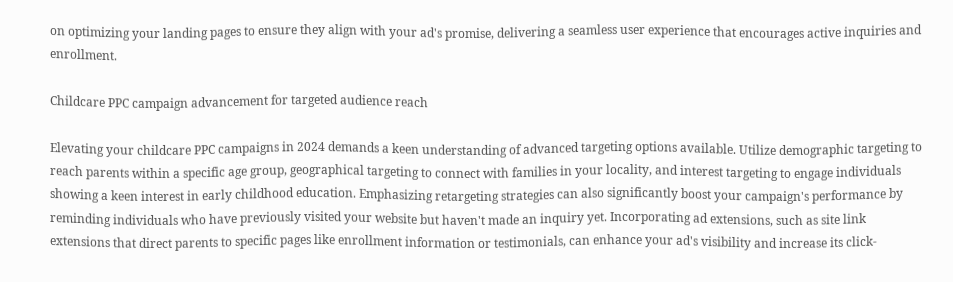on optimizing your landing pages to ensure they align with your ad's promise, delivering a seamless user experience that encourages active inquiries and enrollment.

Childcare PPC campaign advancement for targeted audience reach

Elevating your childcare PPC campaigns in 2024 demands a keen understanding of advanced targeting options available. Utilize demographic targeting to reach parents within a specific age group, geographical targeting to connect with families in your locality, and interest targeting to engage individuals showing a keen interest in early childhood education. Emphasizing retargeting strategies can also significantly boost your campaign's performance by reminding individuals who have previously visited your website but haven't made an inquiry yet. Incorporating ad extensions, such as site link extensions that direct parents to specific pages like enrollment information or testimonials, can enhance your ad's visibility and increase its click-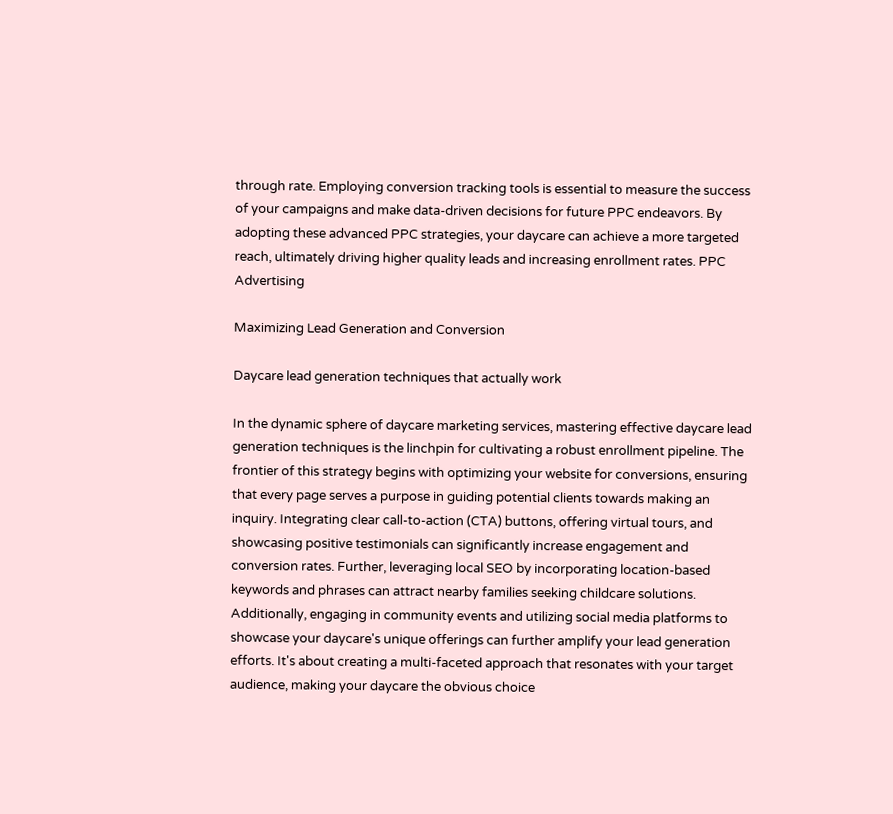through rate. Employing conversion tracking tools is essential to measure the success of your campaigns and make data-driven decisions for future PPC endeavors. By adopting these advanced PPC strategies, your daycare can achieve a more targeted reach, ultimately driving higher quality leads and increasing enrollment rates. PPC Advertising

Maximizing Lead Generation and Conversion

Daycare lead generation techniques that actually work

In the dynamic sphere of daycare marketing services, mastering effective daycare lead generation techniques is the linchpin for cultivating a robust enrollment pipeline. The frontier of this strategy begins with optimizing your website for conversions, ensuring that every page serves a purpose in guiding potential clients towards making an inquiry. Integrating clear call-to-action (CTA) buttons, offering virtual tours, and showcasing positive testimonials can significantly increase engagement and conversion rates. Further, leveraging local SEO by incorporating location-based keywords and phrases can attract nearby families seeking childcare solutions. Additionally, engaging in community events and utilizing social media platforms to showcase your daycare's unique offerings can further amplify your lead generation efforts. It's about creating a multi-faceted approach that resonates with your target audience, making your daycare the obvious choice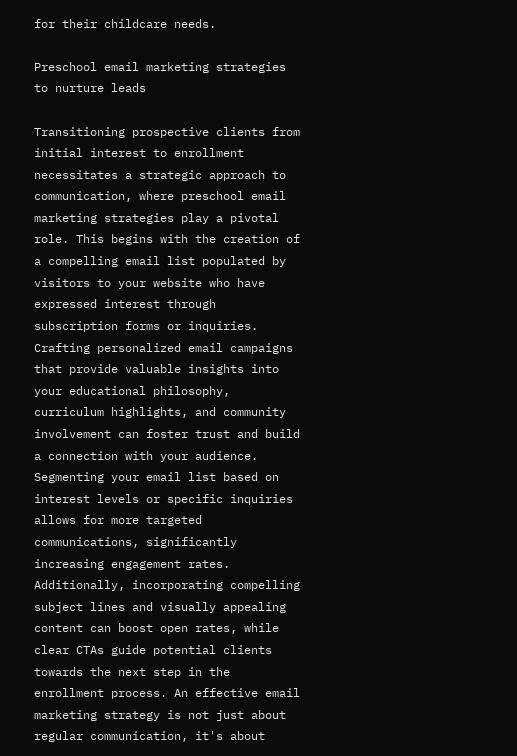for their childcare needs.

Preschool email marketing strategies to nurture leads

Transitioning prospective clients from initial interest to enrollment necessitates a strategic approach to communication, where preschool email marketing strategies play a pivotal role. This begins with the creation of a compelling email list populated by visitors to your website who have expressed interest through subscription forms or inquiries. Crafting personalized email campaigns that provide valuable insights into your educational philosophy, curriculum highlights, and community involvement can foster trust and build a connection with your audience. Segmenting your email list based on interest levels or specific inquiries allows for more targeted communications, significantly increasing engagement rates. Additionally, incorporating compelling subject lines and visually appealing content can boost open rates, while clear CTAs guide potential clients towards the next step in the enrollment process. An effective email marketing strategy is not just about regular communication, it's about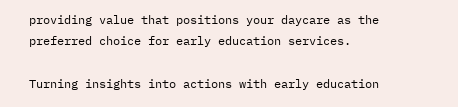providing value that positions your daycare as the preferred choice for early education services.

Turning insights into actions with early education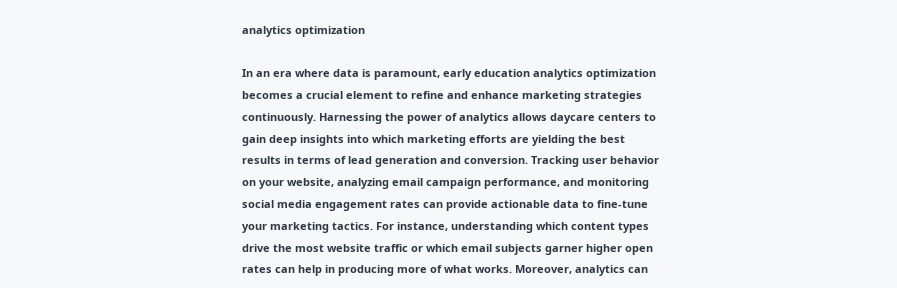analytics optimization

In an era where data is paramount, early education analytics optimization becomes a crucial element to refine and enhance marketing strategies continuously. Harnessing the power of analytics allows daycare centers to gain deep insights into which marketing efforts are yielding the best results in terms of lead generation and conversion. Tracking user behavior on your website, analyzing email campaign performance, and monitoring social media engagement rates can provide actionable data to fine-tune your marketing tactics. For instance, understanding which content types drive the most website traffic or which email subjects garner higher open rates can help in producing more of what works. Moreover, analytics can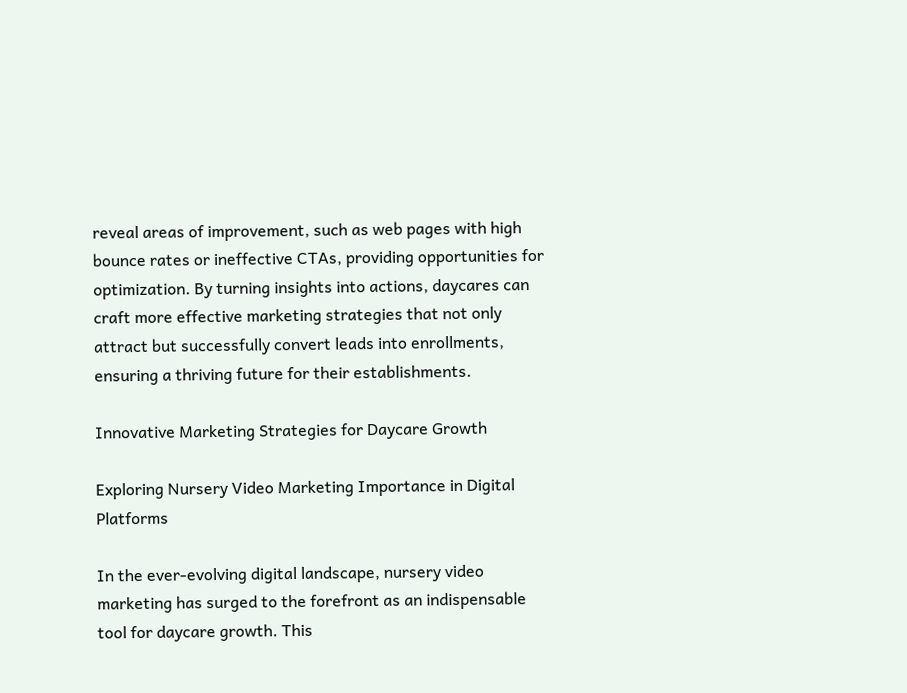reveal areas of improvement, such as web pages with high bounce rates or ineffective CTAs, providing opportunities for optimization. By turning insights into actions, daycares can craft more effective marketing strategies that not only attract but successfully convert leads into enrollments, ensuring a thriving future for their establishments.

Innovative Marketing Strategies for Daycare Growth

Exploring Nursery Video Marketing Importance in Digital Platforms

In the ever-evolving digital landscape, nursery video marketing has surged to the forefront as an indispensable tool for daycare growth. This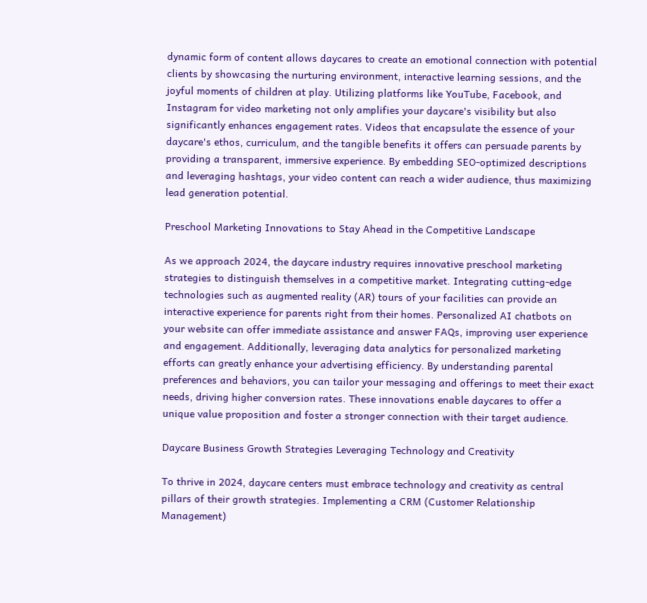dynamic form of content allows daycares to create an emotional connection with potential clients by showcasing the nurturing environment, interactive learning sessions, and the joyful moments of children at play. Utilizing platforms like YouTube, Facebook, and Instagram for video marketing not only amplifies your daycare's visibility but also significantly enhances engagement rates. Videos that encapsulate the essence of your daycare's ethos, curriculum, and the tangible benefits it offers can persuade parents by providing a transparent, immersive experience. By embedding SEO-optimized descriptions and leveraging hashtags, your video content can reach a wider audience, thus maximizing lead generation potential.

Preschool Marketing Innovations to Stay Ahead in the Competitive Landscape

As we approach 2024, the daycare industry requires innovative preschool marketing strategies to distinguish themselves in a competitive market. Integrating cutting-edge technologies such as augmented reality (AR) tours of your facilities can provide an interactive experience for parents right from their homes. Personalized AI chatbots on your website can offer immediate assistance and answer FAQs, improving user experience and engagement. Additionally, leveraging data analytics for personalized marketing efforts can greatly enhance your advertising efficiency. By understanding parental preferences and behaviors, you can tailor your messaging and offerings to meet their exact needs, driving higher conversion rates. These innovations enable daycares to offer a unique value proposition and foster a stronger connection with their target audience.

Daycare Business Growth Strategies Leveraging Technology and Creativity

To thrive in 2024, daycare centers must embrace technology and creativity as central pillars of their growth strategies. Implementing a CRM (Customer Relationship Management)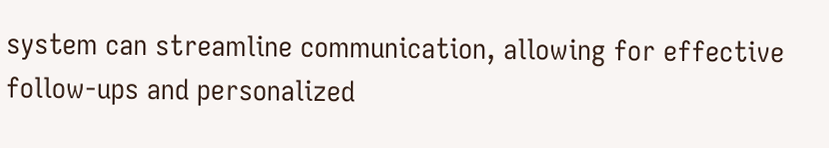system can streamline communication, allowing for effective follow-ups and personalized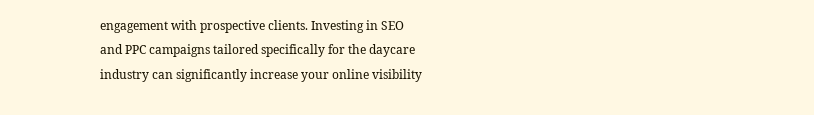engagement with prospective clients. Investing in SEO and PPC campaigns tailored specifically for the daycare industry can significantly increase your online visibility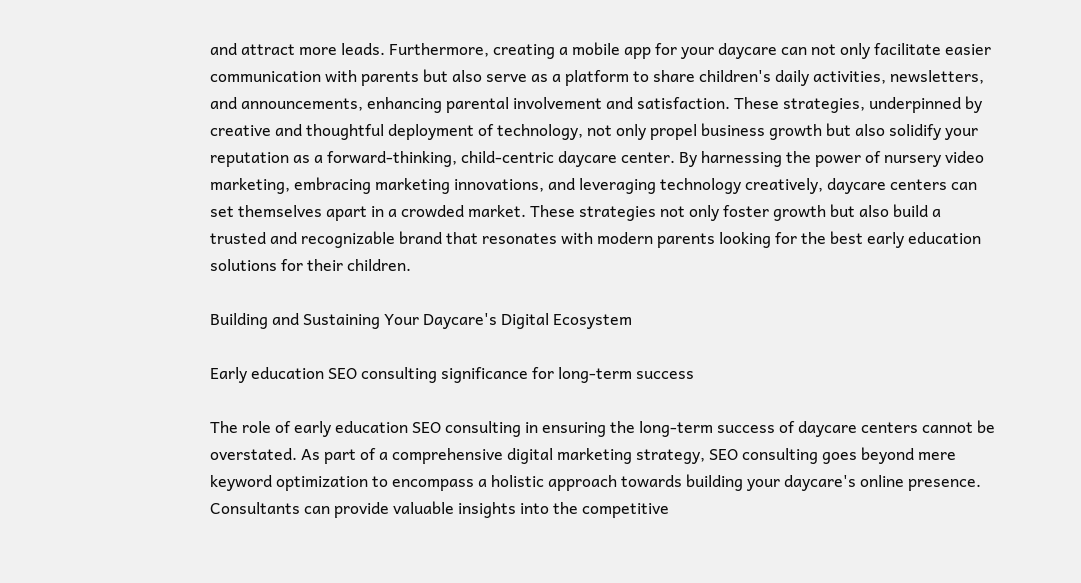and attract more leads. Furthermore, creating a mobile app for your daycare can not only facilitate easier communication with parents but also serve as a platform to share children's daily activities, newsletters, and announcements, enhancing parental involvement and satisfaction. These strategies, underpinned by creative and thoughtful deployment of technology, not only propel business growth but also solidify your reputation as a forward-thinking, child-centric daycare center. By harnessing the power of nursery video marketing, embracing marketing innovations, and leveraging technology creatively, daycare centers can set themselves apart in a crowded market. These strategies not only foster growth but also build a trusted and recognizable brand that resonates with modern parents looking for the best early education solutions for their children.

Building and Sustaining Your Daycare's Digital Ecosystem

Early education SEO consulting significance for long-term success

The role of early education SEO consulting in ensuring the long-term success of daycare centers cannot be overstated. As part of a comprehensive digital marketing strategy, SEO consulting goes beyond mere keyword optimization to encompass a holistic approach towards building your daycare's online presence. Consultants can provide valuable insights into the competitive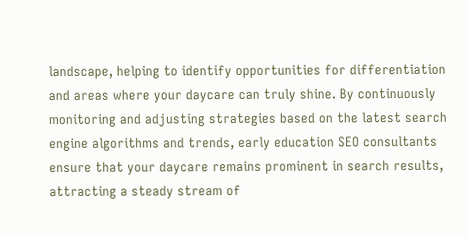landscape, helping to identify opportunities for differentiation and areas where your daycare can truly shine. By continuously monitoring and adjusting strategies based on the latest search engine algorithms and trends, early education SEO consultants ensure that your daycare remains prominent in search results, attracting a steady stream of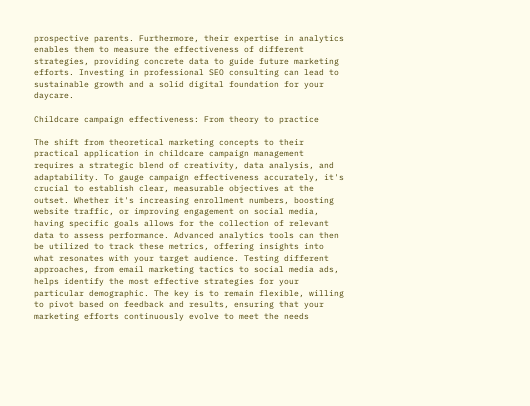prospective parents. Furthermore, their expertise in analytics enables them to measure the effectiveness of different strategies, providing concrete data to guide future marketing efforts. Investing in professional SEO consulting can lead to sustainable growth and a solid digital foundation for your daycare.

Childcare campaign effectiveness: From theory to practice

The shift from theoretical marketing concepts to their practical application in childcare campaign management requires a strategic blend of creativity, data analysis, and adaptability. To gauge campaign effectiveness accurately, it's crucial to establish clear, measurable objectives at the outset. Whether it's increasing enrollment numbers, boosting website traffic, or improving engagement on social media, having specific goals allows for the collection of relevant data to assess performance. Advanced analytics tools can then be utilized to track these metrics, offering insights into what resonates with your target audience. Testing different approaches, from email marketing tactics to social media ads, helps identify the most effective strategies for your particular demographic. The key is to remain flexible, willing to pivot based on feedback and results, ensuring that your marketing efforts continuously evolve to meet the needs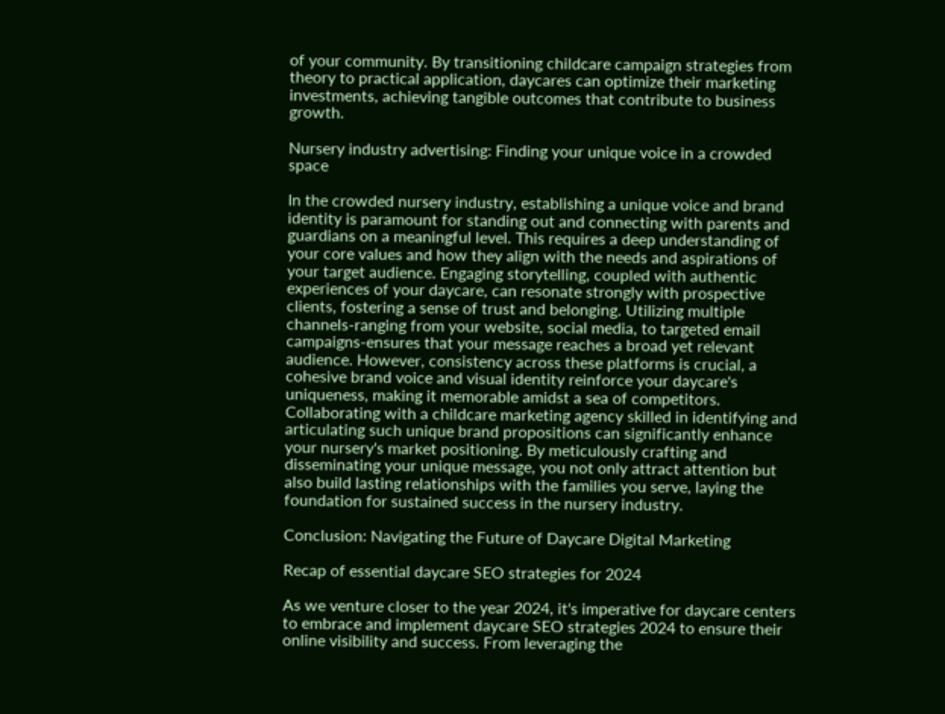of your community. By transitioning childcare campaign strategies from theory to practical application, daycares can optimize their marketing investments, achieving tangible outcomes that contribute to business growth.

Nursery industry advertising: Finding your unique voice in a crowded space

In the crowded nursery industry, establishing a unique voice and brand identity is paramount for standing out and connecting with parents and guardians on a meaningful level. This requires a deep understanding of your core values and how they align with the needs and aspirations of your target audience. Engaging storytelling, coupled with authentic experiences of your daycare, can resonate strongly with prospective clients, fostering a sense of trust and belonging. Utilizing multiple channels-ranging from your website, social media, to targeted email campaigns-ensures that your message reaches a broad yet relevant audience. However, consistency across these platforms is crucial, a cohesive brand voice and visual identity reinforce your daycare's uniqueness, making it memorable amidst a sea of competitors. Collaborating with a childcare marketing agency skilled in identifying and articulating such unique brand propositions can significantly enhance your nursery's market positioning. By meticulously crafting and disseminating your unique message, you not only attract attention but also build lasting relationships with the families you serve, laying the foundation for sustained success in the nursery industry.

Conclusion: Navigating the Future of Daycare Digital Marketing

Recap of essential daycare SEO strategies for 2024

As we venture closer to the year 2024, it's imperative for daycare centers to embrace and implement daycare SEO strategies 2024 to ensure their online visibility and success. From leveraging the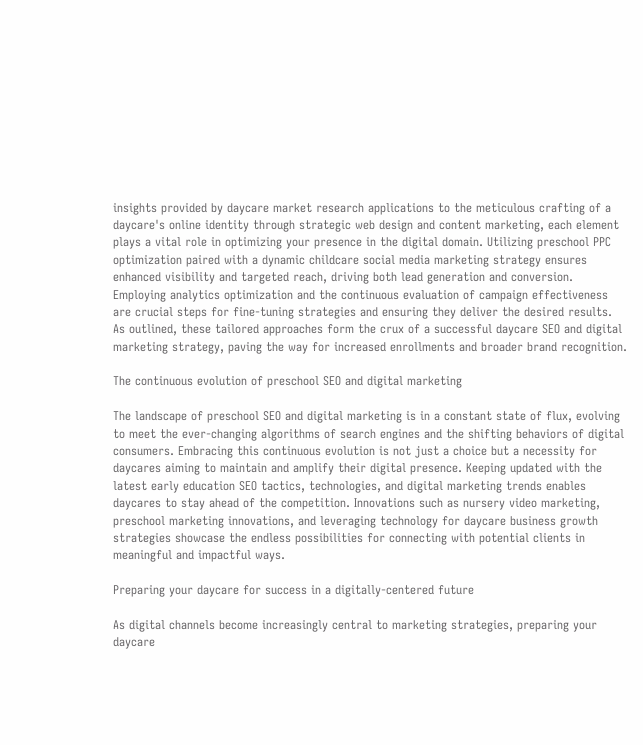insights provided by daycare market research applications to the meticulous crafting of a daycare's online identity through strategic web design and content marketing, each element plays a vital role in optimizing your presence in the digital domain. Utilizing preschool PPC optimization paired with a dynamic childcare social media marketing strategy ensures enhanced visibility and targeted reach, driving both lead generation and conversion. Employing analytics optimization and the continuous evaluation of campaign effectiveness are crucial steps for fine-tuning strategies and ensuring they deliver the desired results. As outlined, these tailored approaches form the crux of a successful daycare SEO and digital marketing strategy, paving the way for increased enrollments and broader brand recognition.

The continuous evolution of preschool SEO and digital marketing

The landscape of preschool SEO and digital marketing is in a constant state of flux, evolving to meet the ever-changing algorithms of search engines and the shifting behaviors of digital consumers. Embracing this continuous evolution is not just a choice but a necessity for daycares aiming to maintain and amplify their digital presence. Keeping updated with the latest early education SEO tactics, technologies, and digital marketing trends enables daycares to stay ahead of the competition. Innovations such as nursery video marketing, preschool marketing innovations, and leveraging technology for daycare business growth strategies showcase the endless possibilities for connecting with potential clients in meaningful and impactful ways.

Preparing your daycare for success in a digitally-centered future

As digital channels become increasingly central to marketing strategies, preparing your daycare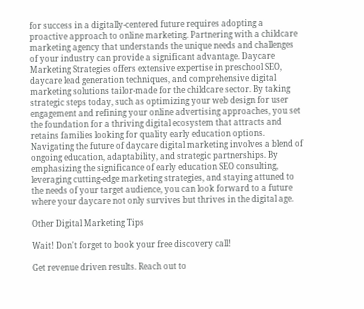for success in a digitally-centered future requires adopting a proactive approach to online marketing. Partnering with a childcare marketing agency that understands the unique needs and challenges of your industry can provide a significant advantage. Daycare Marketing Strategies offers extensive expertise in preschool SEO, daycare lead generation techniques, and comprehensive digital marketing solutions tailor-made for the childcare sector. By taking strategic steps today, such as optimizing your web design for user engagement and refining your online advertising approaches, you set the foundation for a thriving digital ecosystem that attracts and retains families looking for quality early education options. Navigating the future of daycare digital marketing involves a blend of ongoing education, adaptability, and strategic partnerships. By emphasizing the significance of early education SEO consulting, leveraging cutting-edge marketing strategies, and staying attuned to the needs of your target audience, you can look forward to a future where your daycare not only survives but thrives in the digital age.

Other Digital Marketing Tips

Wait! Don't forget to book your free discovery call!

Get revenue driven results. Reach out to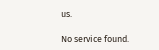us.

No service found.